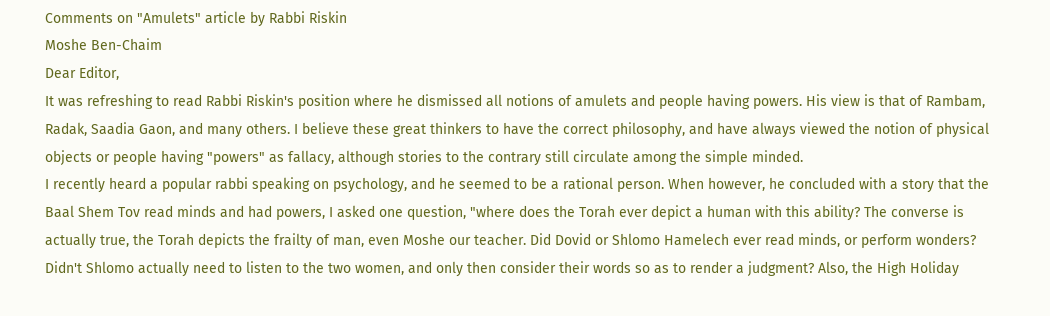Comments on "Amulets" article by Rabbi Riskin
Moshe Ben-Chaim
Dear Editor,
It was refreshing to read Rabbi Riskin's position where he dismissed all notions of amulets and people having powers. His view is that of Rambam, Radak, Saadia Gaon, and many others. I believe these great thinkers to have the correct philosophy, and have always viewed the notion of physical objects or people having "powers" as fallacy, although stories to the contrary still circulate among the simple minded.
I recently heard a popular rabbi speaking on psychology, and he seemed to be a rational person. When however, he concluded with a story that the Baal Shem Tov read minds and had powers, I asked one question, "where does the Torah ever depict a human with this ability? The converse is actually true, the Torah depicts the frailty of man, even Moshe our teacher. Did Dovid or Shlomo Hamelech ever read minds, or perform wonders? Didn't Shlomo actually need to listen to the two women, and only then consider their words so as to render a judgment? Also, the High Holiday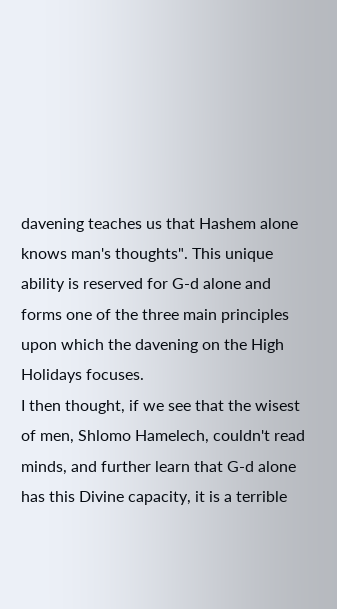davening teaches us that Hashem alone knows man's thoughts". This unique ability is reserved for G-d alone and forms one of the three main principles upon which the davening on the High Holidays focuses.
I then thought, if we see that the wisest of men, Shlomo Hamelech, couldn't read minds, and further learn that G-d alone has this Divine capacity, it is a terrible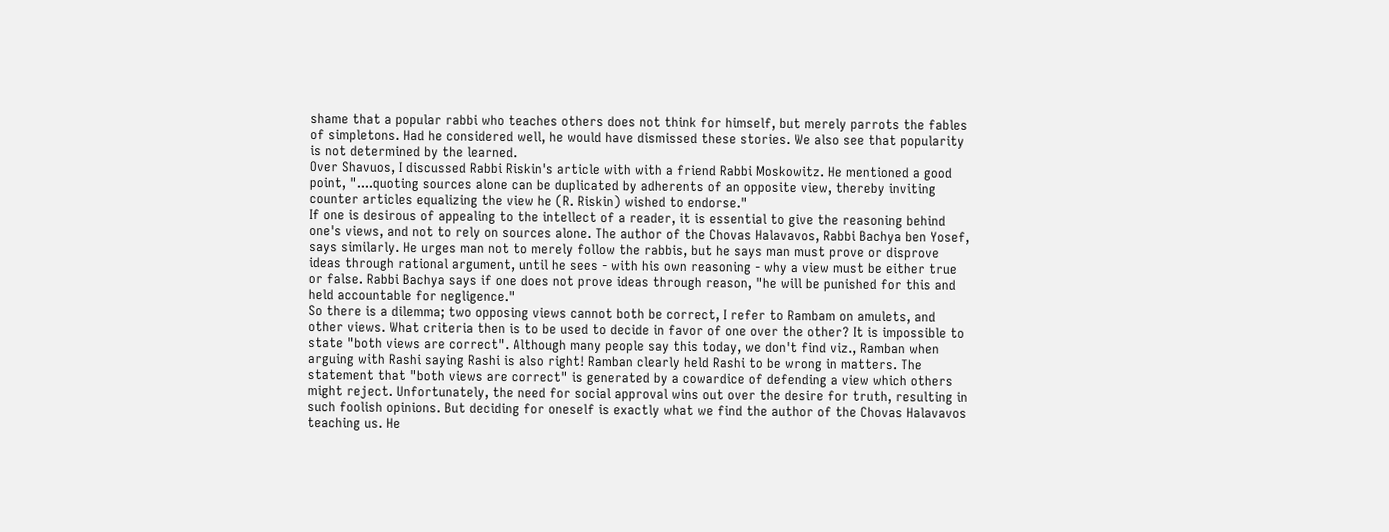shame that a popular rabbi who teaches others does not think for himself, but merely parrots the fables of simpletons. Had he considered well, he would have dismissed these stories. We also see that popularity is not determined by the learned.
Over Shavuos, I discussed Rabbi Riskin's article with with a friend Rabbi Moskowitz. He mentioned a good point, "....quoting sources alone can be duplicated by adherents of an opposite view, thereby inviting counter articles equalizing the view he (R. Riskin) wished to endorse."
If one is desirous of appealing to the intellect of a reader, it is essential to give the reasoning behind one's views, and not to rely on sources alone. The author of the Chovas Halavavos, Rabbi Bachya ben Yosef, says similarly. He urges man not to merely follow the rabbis, but he says man must prove or disprove ideas through rational argument, until he sees - with his own reasoning - why a view must be either true or false. Rabbi Bachya says if one does not prove ideas through reason, "he will be punished for this and held accountable for negligence."
So there is a dilemma; two opposing views cannot both be correct, I refer to Rambam on amulets, and other views. What criteria then is to be used to decide in favor of one over the other? It is impossible to state "both views are correct". Although many people say this today, we don't find viz., Ramban when arguing with Rashi saying Rashi is also right! Ramban clearly held Rashi to be wrong in matters. The statement that "both views are correct" is generated by a cowardice of defending a view which others might reject. Unfortunately, the need for social approval wins out over the desire for truth, resulting in such foolish opinions. But deciding for oneself is exactly what we find the author of the Chovas Halavavos teaching us. He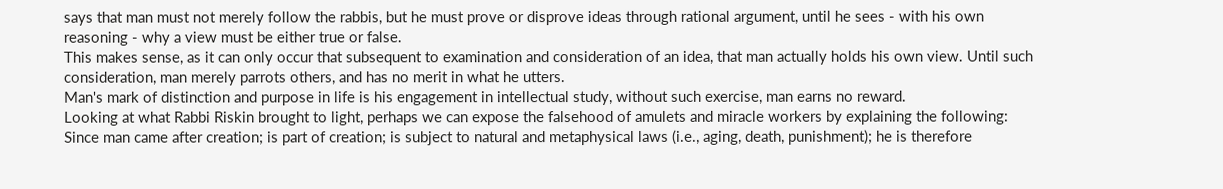says that man must not merely follow the rabbis, but he must prove or disprove ideas through rational argument, until he sees - with his own reasoning - why a view must be either true or false.
This makes sense, as it can only occur that subsequent to examination and consideration of an idea, that man actually holds his own view. Until such consideration, man merely parrots others, and has no merit in what he utters.
Man's mark of distinction and purpose in life is his engagement in intellectual study, without such exercise, man earns no reward.
Looking at what Rabbi Riskin brought to light, perhaps we can expose the falsehood of amulets and miracle workers by explaining the following: Since man came after creation; is part of creation; is subject to natural and metaphysical laws (i.e., aging, death, punishment); he is therefore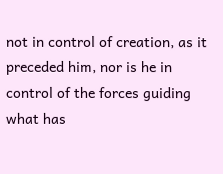not in control of creation, as it preceded him, nor is he in control of the forces guiding what has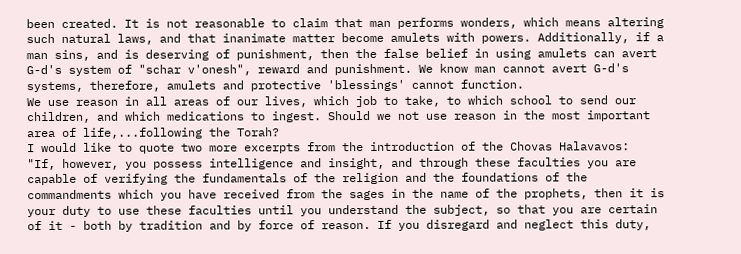been created. It is not reasonable to claim that man performs wonders, which means altering such natural laws, and that inanimate matter become amulets with powers. Additionally, if a man sins, and is deserving of punishment, then the false belief in using amulets can avert G-d's system of "schar v'onesh", reward and punishment. We know man cannot avert G-d's systems, therefore, amulets and protective 'blessings' cannot function.
We use reason in all areas of our lives, which job to take, to which school to send our children, and which medications to ingest. Should we not use reason in the most important area of life,...following the Torah?
I would like to quote two more excerpts from the introduction of the Chovas Halavavos:
"If, however, you possess intelligence and insight, and through these faculties you are capable of verifying the fundamentals of the religion and the foundations of the commandments which you have received from the sages in the name of the prophets, then it is your duty to use these faculties until you understand the subject, so that you are certain of it - both by tradition and by force of reason. If you disregard and neglect this duty,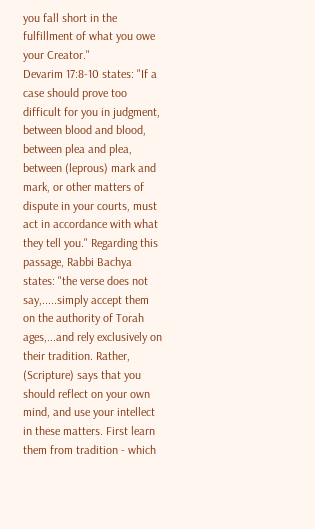you fall short in the fulfillment of what you owe your Creator."
Devarim 17:8-10 states: "If a case should prove too difficult for you in judgment, between blood and blood, between plea and plea, between (leprous) mark and mark, or other matters of dispute in your courts, must act in accordance with what they tell you." Regarding this passage, Rabbi Bachya states: "the verse does not say,.....simply accept them on the authority of Torah ages,...and rely exclusively on their tradition. Rather, (Scripture) says that you should reflect on your own mind, and use your intellect in these matters. First learn them from tradition - which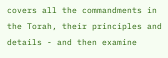covers all the commandments in the Torah, their principles and details - and then examine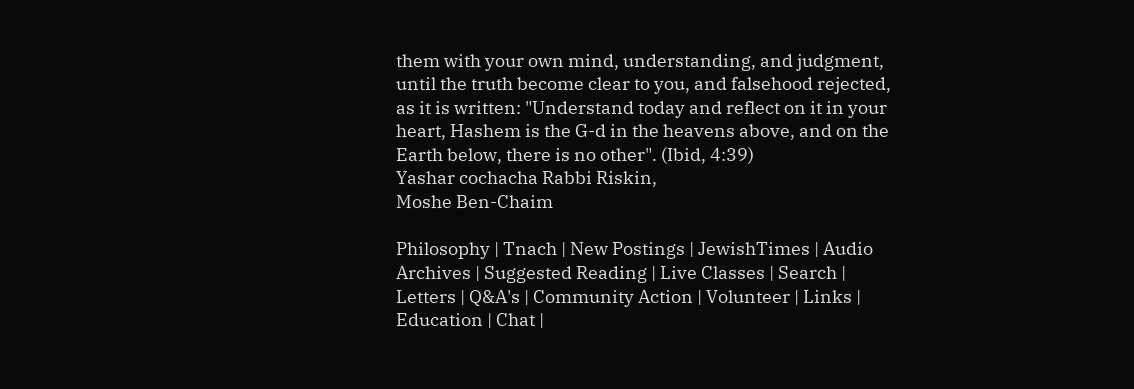them with your own mind, understanding, and judgment, until the truth become clear to you, and falsehood rejected, as it is written: "Understand today and reflect on it in your heart, Hashem is the G-d in the heavens above, and on the Earth below, there is no other". (Ibid, 4:39)
Yashar cochacha Rabbi Riskin,
Moshe Ben-Chaim

Philosophy | Tnach | New Postings | JewishTimes | Audio Archives | Suggested Reading | Live Classes | Search | Letters | Q&A's | Community Action | Volunteer | Links | Education | Chat |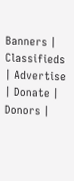Banners | Classifieds | Advertise | Donate | Donors |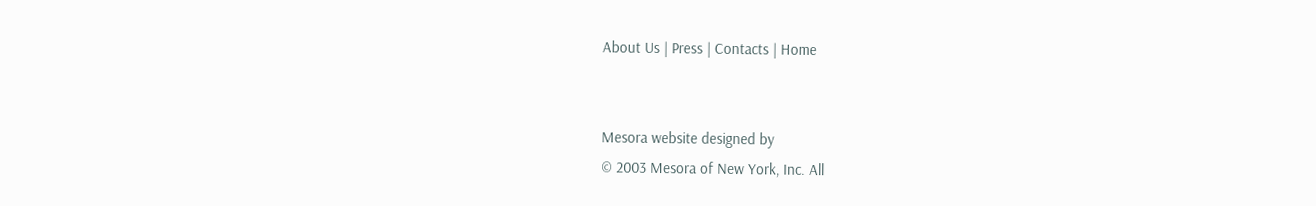About Us | Press | Contacts | Home


Mesora website designed by
© 2003 Mesora of New York, Inc. All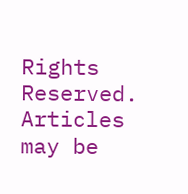Rights Reserved.
Articles may be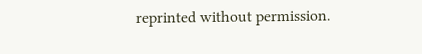reprinted without permission.